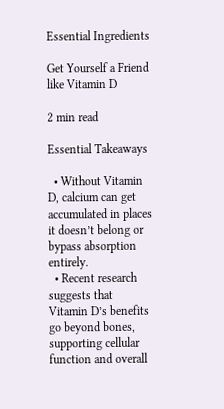Essential Ingredients

Get Yourself a Friend like Vitamin D

2 min read

Essential Takeaways

  • Without Vitamin D, calcium can get accumulated in places it doesn’t belong or bypass absorption entirely.
  • Recent research suggests that Vitamin D’s benefits go beyond bones, supporting cellular function and overall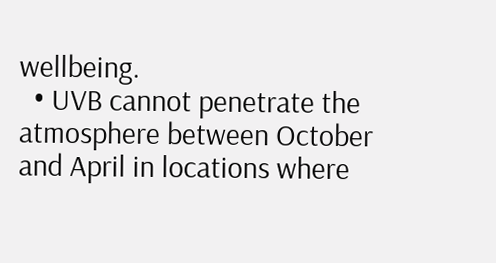wellbeing.
  • UVB cannot penetrate the atmosphere between October and April in locations where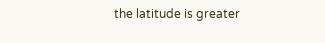the latitude is greater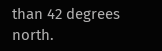than 42 degrees north.